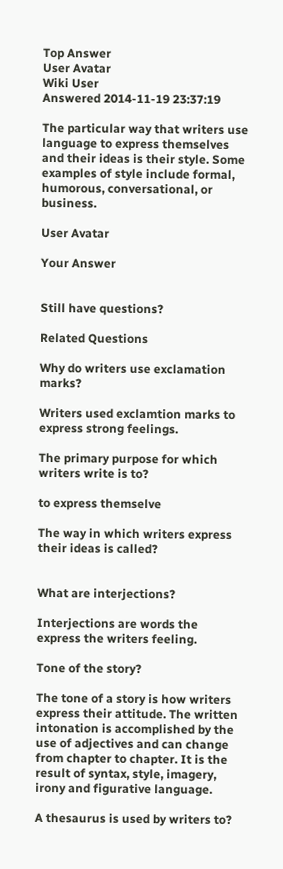Top Answer
User Avatar
Wiki User
Answered 2014-11-19 23:37:19

The particular way that writers use language to express themselves and their ideas is their style. Some examples of style include formal, humorous, conversational, or business.

User Avatar

Your Answer


Still have questions?

Related Questions

Why do writers use exclamation marks?

Writers used exclamtion marks to express strong feelings.

The primary purpose for which writers write is to?

to express themselve

The way in which writers express their ideas is called?


What are interjections?

Interjections are words the express the writers feeling.

Tone of the story?

The tone of a story is how writers express their attitude. The written intonation is accomplished by the use of adjectives and can change from chapter to chapter. It is the result of syntax, style, imagery, irony and figurative language.

A thesaurus is used by writers to?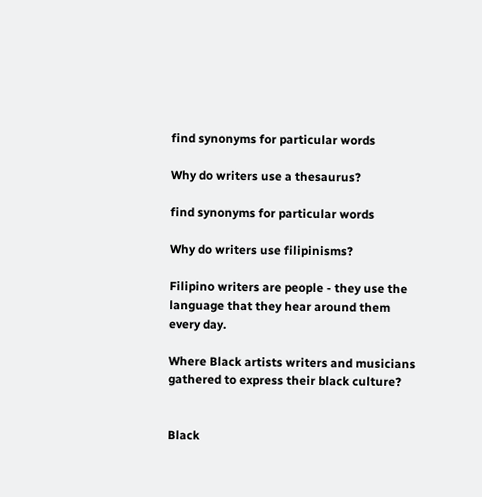find synonyms for particular words

Why do writers use a thesaurus?

find synonyms for particular words

Why do writers use filipinisms?

Filipino writers are people - they use the language that they hear around them every day.

Where Black artists writers and musicians gathered to express their black culture?


Black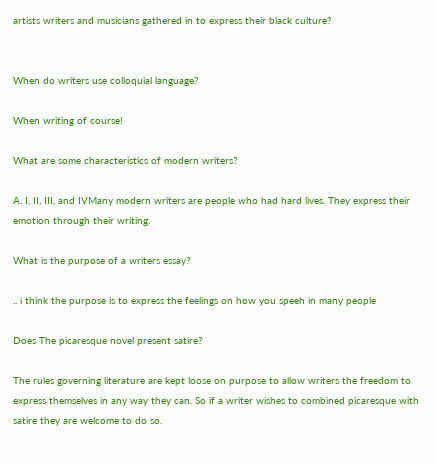artists writers and musicians gathered in to express their black culture?


When do writers use colloquial language?

When writing of course!

What are some characteristics of modern writers?

A. I, II, III, and IVMany modern writers are people who had hard lives. They express their emotion through their writing.

What is the purpose of a writers essay?

.. i think the purpose is to express the feelings on how you speeh in many people

Does The picaresque novel present satire?

The rules governing literature are kept loose on purpose to allow writers the freedom to express themselves in any way they can. So if a writer wishes to combined picaresque with satire they are welcome to do so.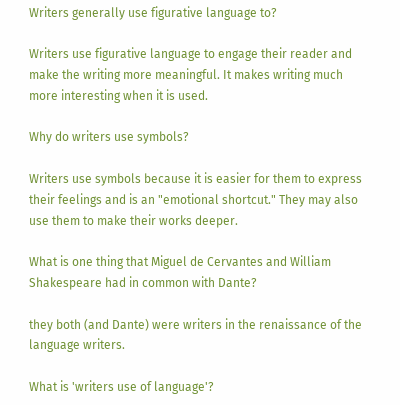Writers generally use figurative language to?

Writers use figurative language to engage their reader and make the writing more meaningful. It makes writing much more interesting when it is used.

Why do writers use symbols?

Writers use symbols because it is easier for them to express their feelings and is an "emotional shortcut." They may also use them to make their works deeper.

What is one thing that Miguel de Cervantes and William Shakespeare had in common with Dante?

they both (and Dante) were writers in the renaissance of the language writers.

What is 'writers use of language'?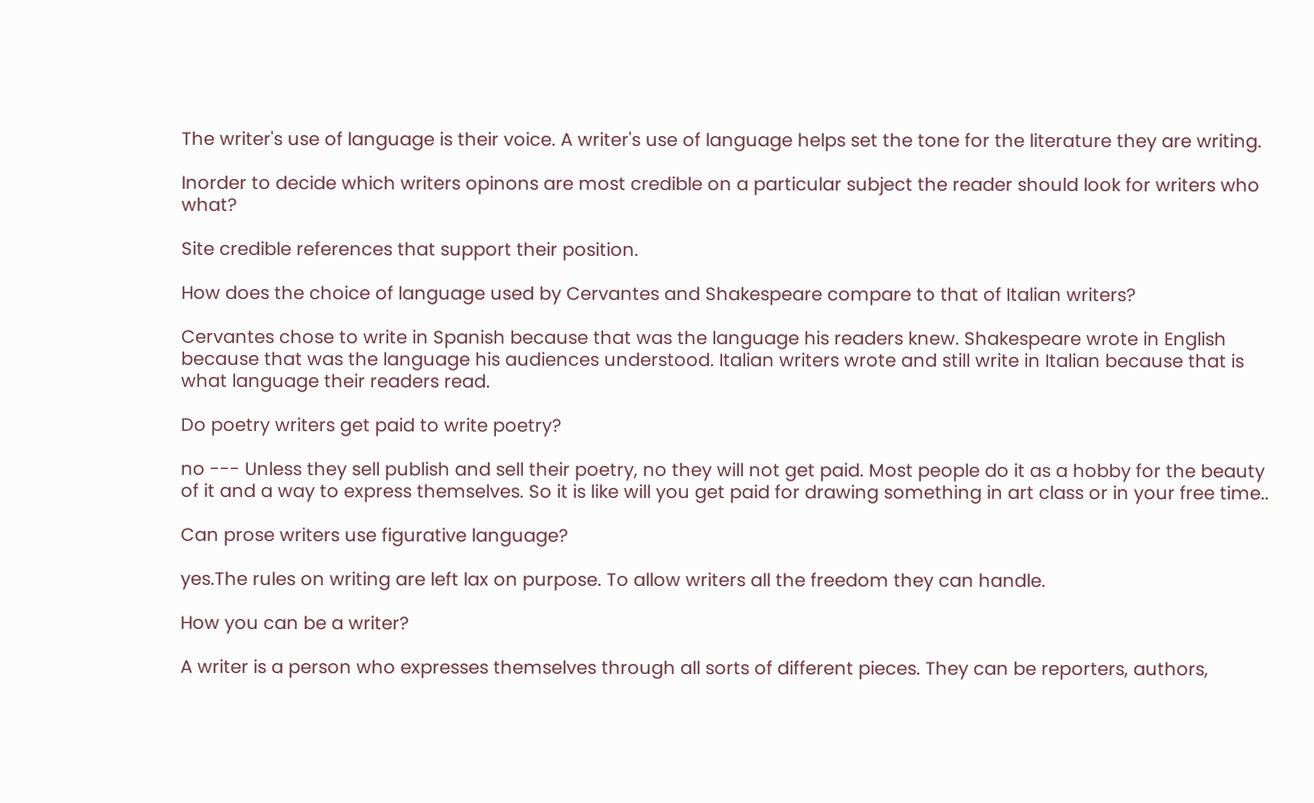The writer's use of language is their voice. A writer's use of language helps set the tone for the literature they are writing.

Inorder to decide which writers opinons are most credible on a particular subject the reader should look for writers who what?

Site credible references that support their position.

How does the choice of language used by Cervantes and Shakespeare compare to that of Italian writers?

Cervantes chose to write in Spanish because that was the language his readers knew. Shakespeare wrote in English because that was the language his audiences understood. Italian writers wrote and still write in Italian because that is what language their readers read.

Do poetry writers get paid to write poetry?

no --- Unless they sell publish and sell their poetry, no they will not get paid. Most people do it as a hobby for the beauty of it and a way to express themselves. So it is like will you get paid for drawing something in art class or in your free time..

Can prose writers use figurative language?

yes.The rules on writing are left lax on purpose. To allow writers all the freedom they can handle.

How you can be a writer?

A writer is a person who expresses themselves through all sorts of different pieces. They can be reporters, authors,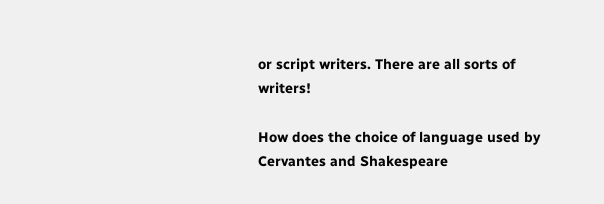or script writers. There are all sorts of writers!

How does the choice of language used by Cervantes and Shakespeare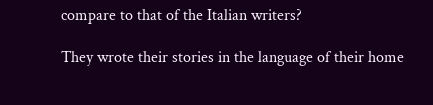compare to that of the Italian writers?

They wrote their stories in the language of their home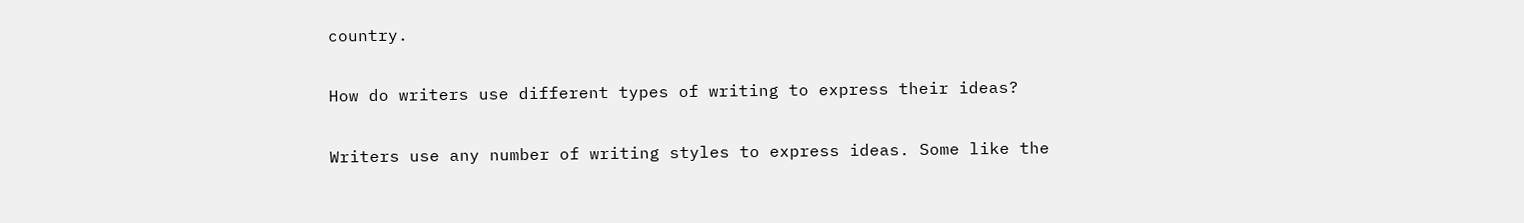country.

How do writers use different types of writing to express their ideas?

Writers use any number of writing styles to express ideas. Some like the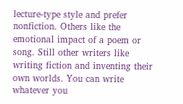lecture-type style and prefer nonfiction. Others like the emotional impact of a poem or song. Still other writers like writing fiction and inventing their own worlds. You can write whatever you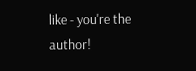like - you're the author!